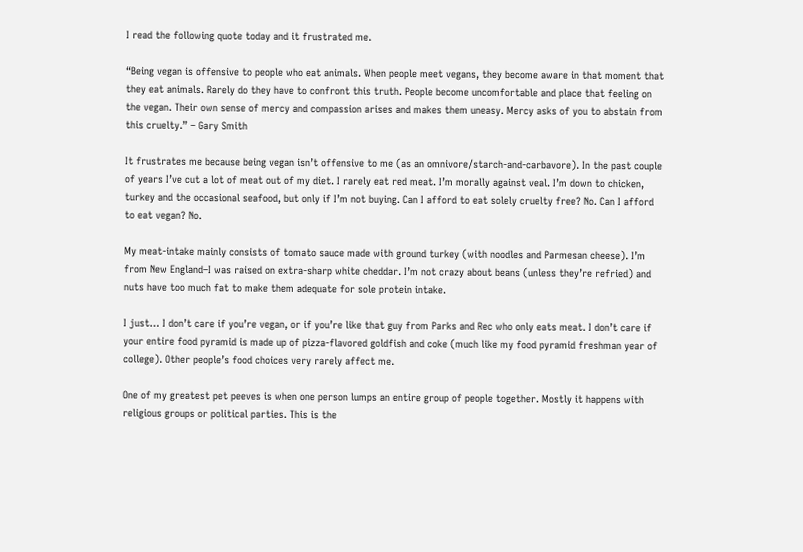I read the following quote today and it frustrated me.

“Being vegan is offensive to people who eat animals. When people meet vegans, they become aware in that moment that they eat animals. Rarely do they have to confront this truth. People become uncomfortable and place that feeling on the vegan. Their own sense of mercy and compassion arises and makes them uneasy. Mercy asks of you to abstain from this cruelty.” – Gary Smith

It frustrates me because being vegan isn’t offensive to me (as an omnivore/starch-and-carbavore). In the past couple of years I’ve cut a lot of meat out of my diet. I rarely eat red meat. I’m morally against veal. I’m down to chicken, turkey and the occasional seafood, but only if I’m not buying. Can I afford to eat solely cruelty free? No. Can I afford to eat vegan? No.

My meat-intake mainly consists of tomato sauce made with ground turkey (with noodles and Parmesan cheese). I’m from New England–I was raised on extra-sharp white cheddar. I’m not crazy about beans (unless they’re refried) and nuts have too much fat to make them adequate for sole protein intake.

I just… I don’t care if you’re vegan, or if you’re like that guy from Parks and Rec who only eats meat. I don’t care if your entire food pyramid is made up of pizza-flavored goldfish and coke (much like my food pyramid freshman year of college). Other people’s food choices very rarely affect me.

One of my greatest pet peeves is when one person lumps an entire group of people together. Mostly it happens with religious groups or political parties. This is the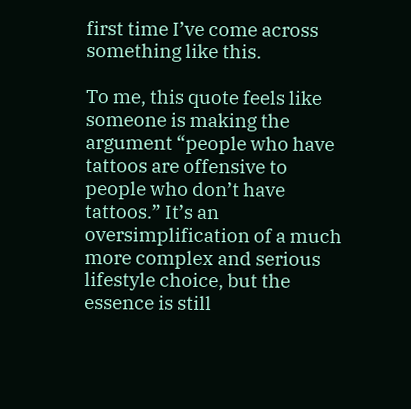first time I’ve come across something like this.

To me, this quote feels like someone is making the argument “people who have tattoos are offensive to people who don’t have tattoos.” It’s an oversimplification of a much more complex and serious lifestyle choice, but the essence is still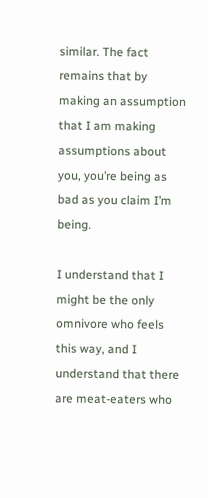similar. The fact remains that by making an assumption that I am making assumptions about you, you’re being as bad as you claim I’m being.

I understand that I might be the only omnivore who feels this way, and I understand that there are meat-eaters who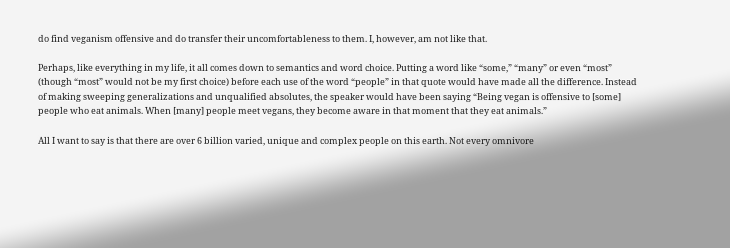do find veganism offensive and do transfer their uncomfortableness to them. I, however, am not like that.

Perhaps, like everything in my life, it all comes down to semantics and word choice. Putting a word like “some,” “many” or even “most” (though “most” would not be my first choice) before each use of the word “people” in that quote would have made all the difference. Instead of making sweeping generalizations and unqualified absolutes, the speaker would have been saying “Being vegan is offensive to [some] people who eat animals. When [many] people meet vegans, they become aware in that moment that they eat animals.”

All I want to say is that there are over 6 billion varied, unique and complex people on this earth. Not every omnivore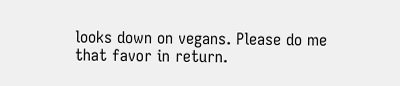looks down on vegans. Please do me that favor in return.